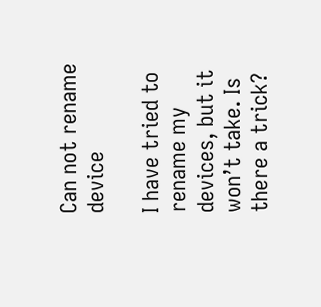Can not rename device

I have tried to rename my devices, but it won’t take. Is there a trick?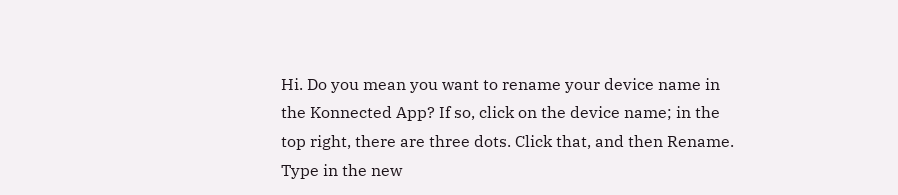Hi. Do you mean you want to rename your device name in the Konnected App? If so, click on the device name; in the top right, there are three dots. Click that, and then Rename. Type in the new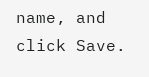name, and click Save.